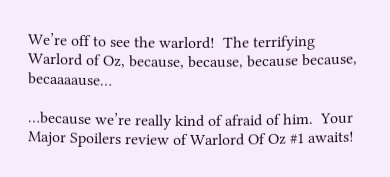We’re off to see the warlord!  The terrifying Warlord of Oz, because, because, because because, becaaaause…

…because we’re really kind of afraid of him.  Your Major Spoilers review of Warlord Of Oz #1 awaits!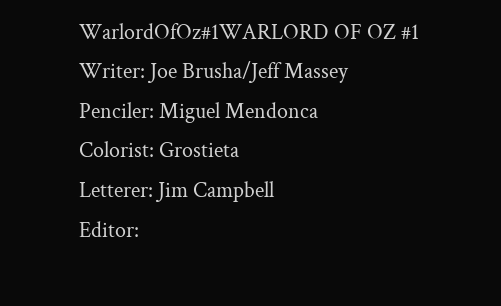WarlordOfOz#1WARLORD OF OZ #1
Writer: Joe Brusha/Jeff Massey
Penciler: Miguel Mendonca
Colorist: Grostieta
Letterer: Jim Campbell
Editor: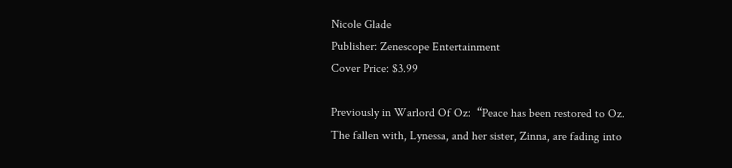Nicole Glade
Publisher: Zenescope Entertainment
Cover Price: $3.99

Previously in Warlord Of Oz:  “Peace has been restored to Oz.  The fallen with, Lynessa, and her sister, Zinna, are fading into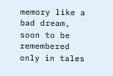memory like a bad dream, soon to be remembered only in tales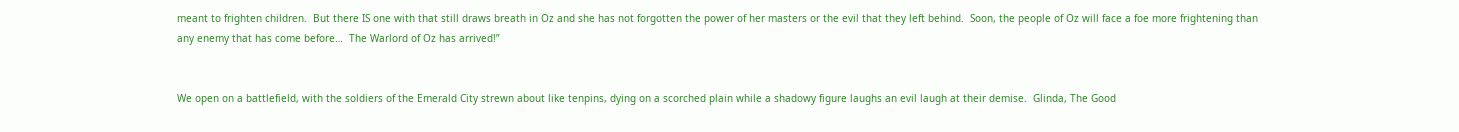meant to frighten children.  But there IS one with that still draws breath in Oz and she has not forgotten the power of her masters or the evil that they left behind.  Soon, the people of Oz will face a foe more frightening than any enemy that has come before…  The Warlord of Oz has arrived!”


We open on a battlefield, with the soldiers of the Emerald City strewn about like tenpins, dying on a scorched plain while a shadowy figure laughs an evil laugh at their demise.  Glinda, The Good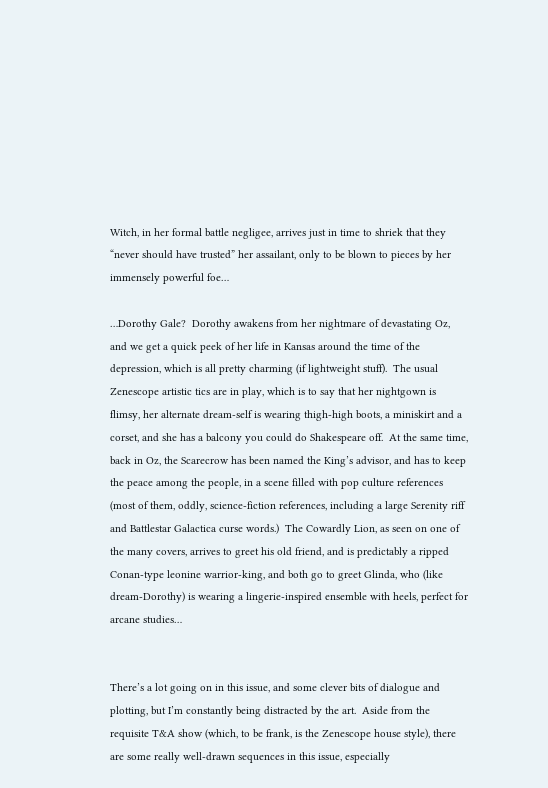Witch, in her formal battle negligee, arrives just in time to shriek that they “never should have trusted” her assailant, only to be blown to pieces by her immensely powerful foe…

…Dorothy Gale?  Dorothy awakens from her nightmare of devastating Oz, and we get a quick peek of her life in Kansas around the time of the depression, which is all pretty charming (if lightweight stuff).  The usual Zenescope artistic tics are in play, which is to say that her nightgown is flimsy, her alternate dream-self is wearing thigh-high boots, a miniskirt and a corset, and she has a balcony you could do Shakespeare off.  At the same time, back in Oz, the Scarecrow has been named the King’s advisor, and has to keep the peace among the people, in a scene filled with pop culture references (most of them, oddly, science-fiction references, including a large Serenity riff and Battlestar Galactica curse words.)  The Cowardly Lion, as seen on one of the many covers, arrives to greet his old friend, and is predictably a ripped Conan-type leonine warrior-king, and both go to greet Glinda, who (like dream-Dorothy) is wearing a lingerie-inspired ensemble with heels, perfect for arcane studies…


There’s a lot going on in this issue, and some clever bits of dialogue and plotting, but I’m constantly being distracted by the art.  Aside from the requisite T&A show (which, to be frank, is the Zenescope house style), there are some really well-drawn sequences in this issue, especially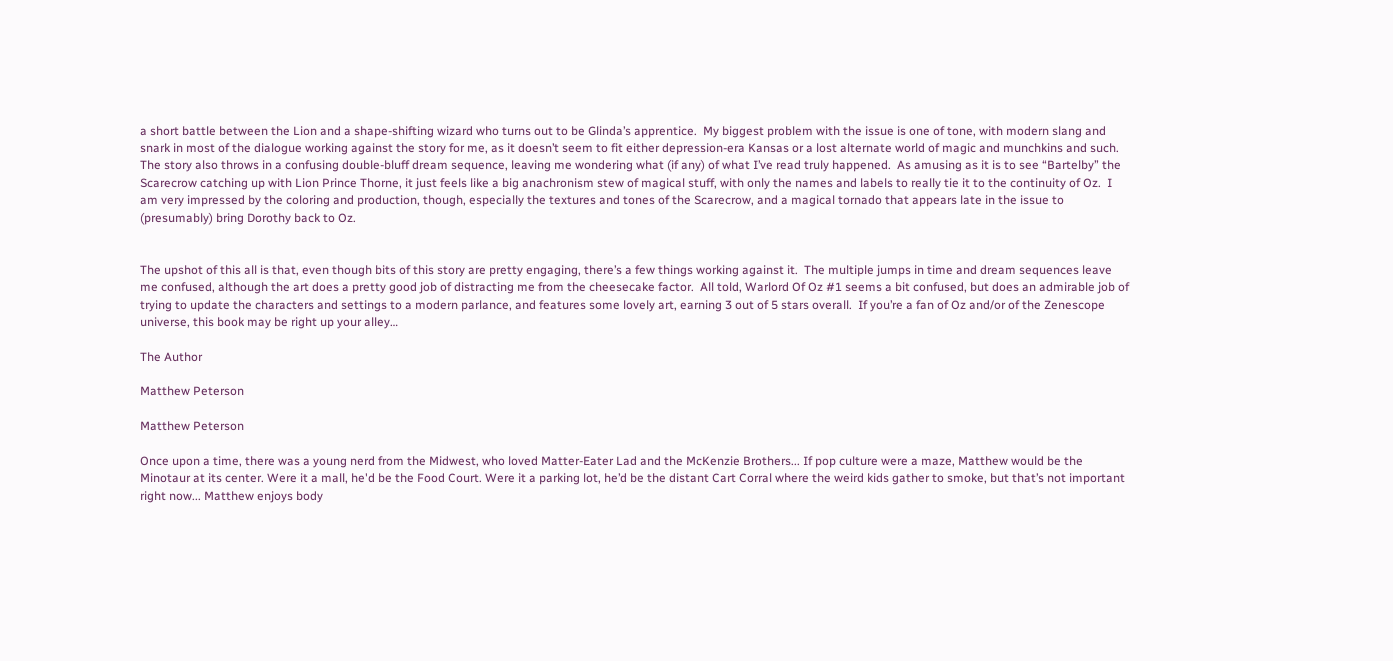a short battle between the Lion and a shape-shifting wizard who turns out to be Glinda’s apprentice.  My biggest problem with the issue is one of tone, with modern slang and snark in most of the dialogue working against the story for me, as it doesn’t seem to fit either depression-era Kansas or a lost alternate world of magic and munchkins and such.  The story also throws in a confusing double-bluff dream sequence, leaving me wondering what (if any) of what I’ve read truly happened.  As amusing as it is to see “Bartelby” the Scarecrow catching up with Lion Prince Thorne, it just feels like a big anachronism stew of magical stuff, with only the names and labels to really tie it to the continuity of Oz.  I am very impressed by the coloring and production, though, especially the textures and tones of the Scarecrow, and a magical tornado that appears late in the issue to (presumably) bring Dorothy back to Oz.


The upshot of this all is that, even though bits of this story are pretty engaging, there’s a few things working against it.  The multiple jumps in time and dream sequences leave me confused, although the art does a pretty good job of distracting me from the cheesecake factor.  All told, Warlord Of Oz #1 seems a bit confused, but does an admirable job of trying to update the characters and settings to a modern parlance, and features some lovely art, earning 3 out of 5 stars overall.  If you’re a fan of Oz and/or of the Zenescope universe, this book may be right up your alley…

The Author

Matthew Peterson

Matthew Peterson

Once upon a time, there was a young nerd from the Midwest, who loved Matter-Eater Lad and the McKenzie Brothers... If pop culture were a maze, Matthew would be the Minotaur at its center. Were it a mall, he'd be the Food Court. Were it a parking lot, he’d be the distant Cart Corral where the weird kids gather to smoke, but that’s not important right now... Matthew enjoys body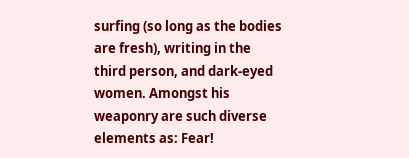surfing (so long as the bodies are fresh), writing in the third person, and dark-eyed women. Amongst his weaponry are such diverse elements as: Fear!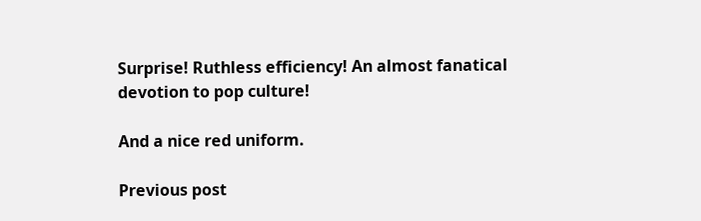Surprise! Ruthless efficiency! An almost fanatical devotion to pop culture!

And a nice red uniform.

Previous post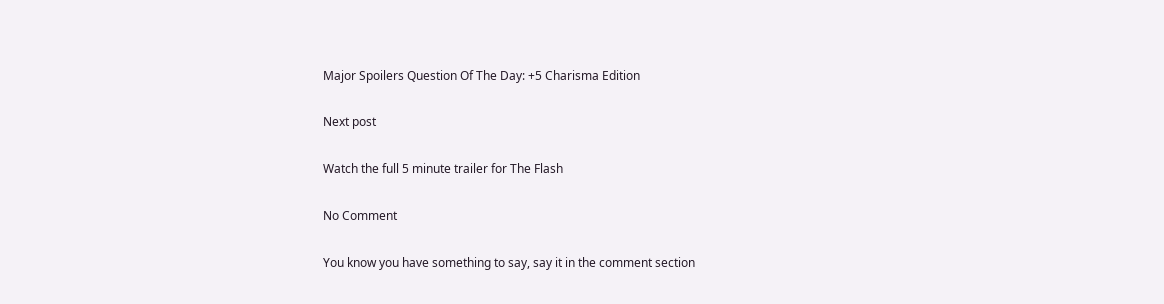Major Spoilers Question Of The Day: +5 Charisma Edition

Next post

Watch the full 5 minute trailer for The Flash

No Comment

You know you have something to say, say it in the comment section